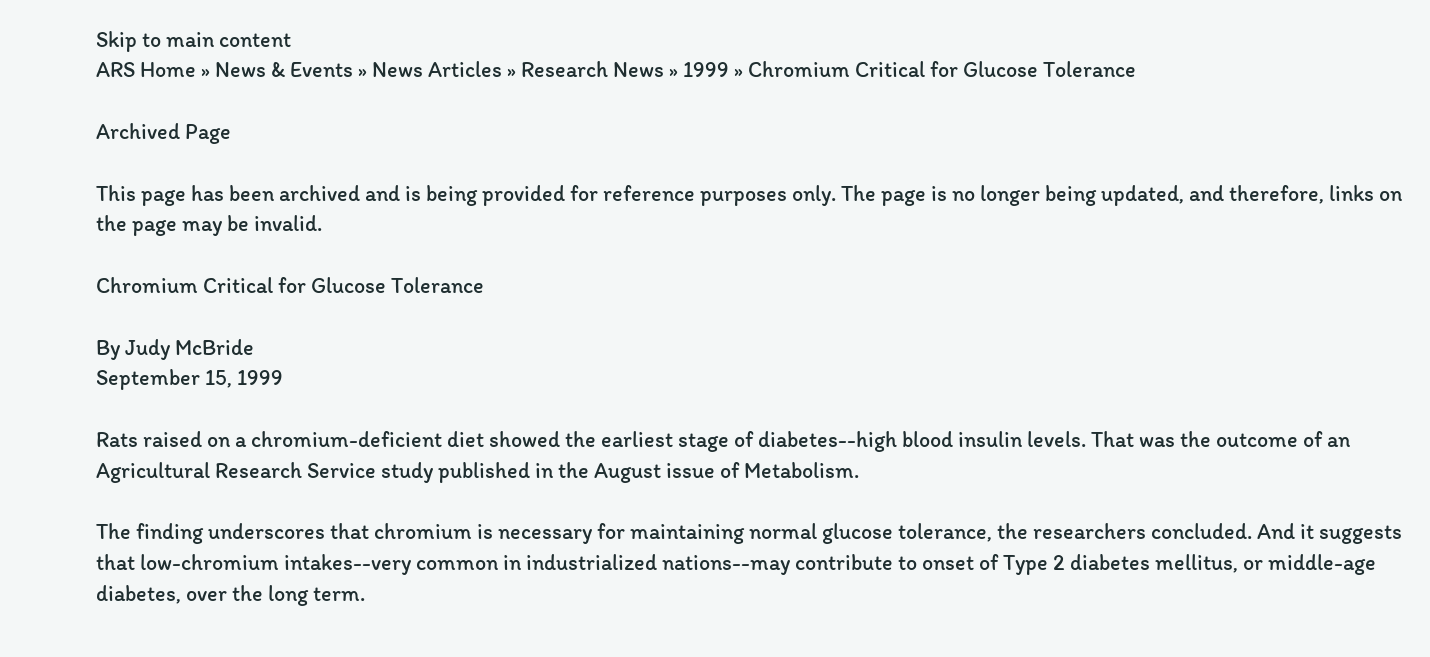Skip to main content
ARS Home » News & Events » News Articles » Research News » 1999 » Chromium Critical for Glucose Tolerance

Archived Page

This page has been archived and is being provided for reference purposes only. The page is no longer being updated, and therefore, links on the page may be invalid.

Chromium Critical for Glucose Tolerance

By Judy McBride
September 15, 1999

Rats raised on a chromium-deficient diet showed the earliest stage of diabetes--high blood insulin levels. That was the outcome of an Agricultural Research Service study published in the August issue of Metabolism.

The finding underscores that chromium is necessary for maintaining normal glucose tolerance, the researchers concluded. And it suggests that low-chromium intakes--very common in industrialized nations--may contribute to onset of Type 2 diabetes mellitus, or middle-age diabetes, over the long term.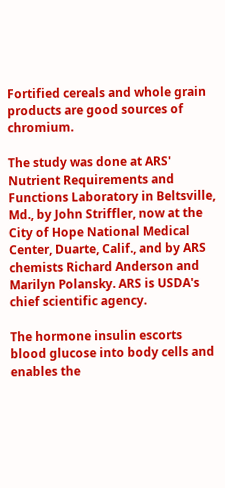Fortified cereals and whole grain products are good sources of chromium.

The study was done at ARS' Nutrient Requirements and Functions Laboratory in Beltsville, Md., by John Striffler, now at the City of Hope National Medical Center, Duarte, Calif., and by ARS chemists Richard Anderson and Marilyn Polansky. ARS is USDA's chief scientific agency.

The hormone insulin escorts blood glucose into body cells and enables the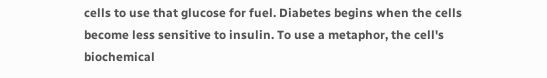cells to use that glucose for fuel. Diabetes begins when the cells become less sensitive to insulin. To use a metaphor, the cell's biochemical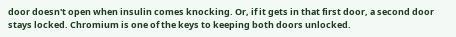door doesn't open when insulin comes knocking. Or, if it gets in that first door, a second door stays locked. Chromium is one of the keys to keeping both doors unlocked.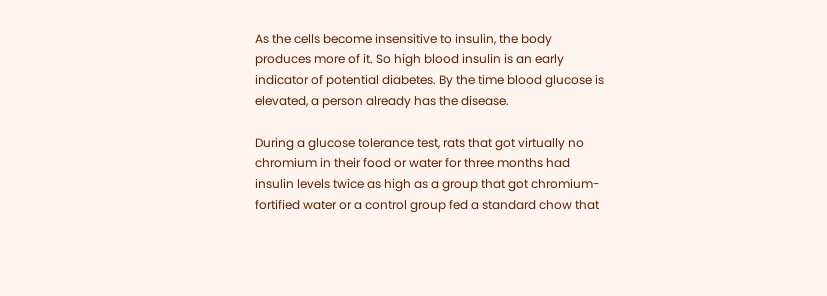As the cells become insensitive to insulin, the body produces more of it. So high blood insulin is an early indicator of potential diabetes. By the time blood glucose is elevated, a person already has the disease.

During a glucose tolerance test, rats that got virtually no chromium in their food or water for three months had insulin levels twice as high as a group that got chromium-fortified water or a control group fed a standard chow that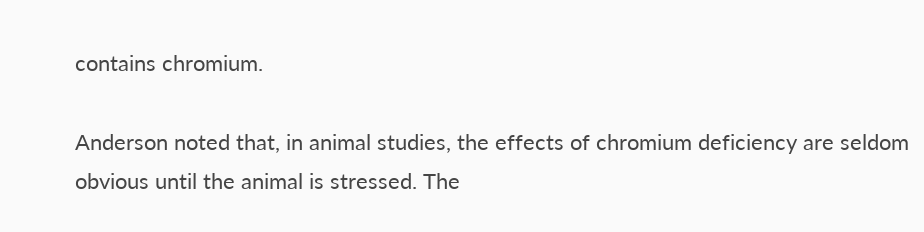contains chromium.

Anderson noted that, in animal studies, the effects of chromium deficiency are seldom obvious until the animal is stressed. The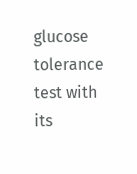glucose tolerance test with its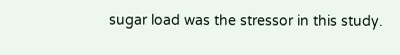sugar load was the stressor in this study.